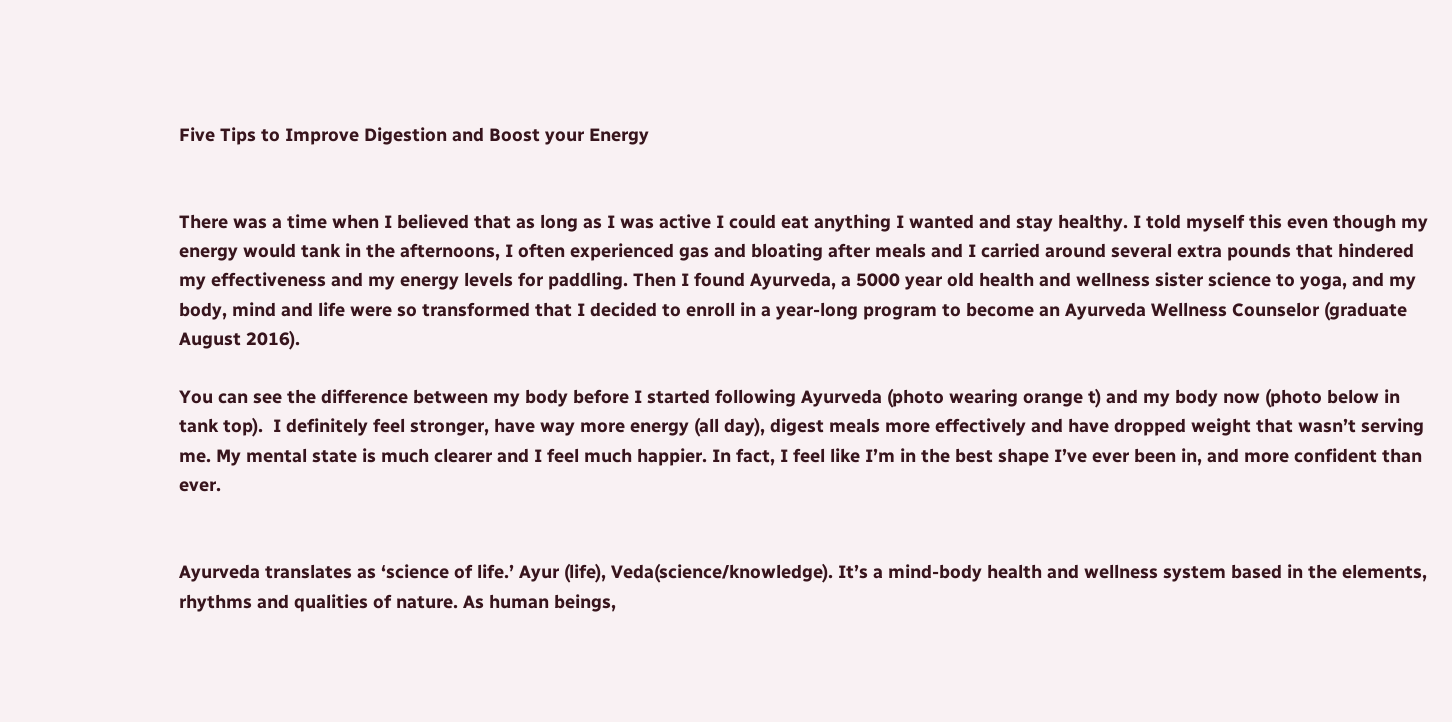Five Tips to Improve Digestion and Boost your Energy


There was a time when I believed that as long as I was active I could eat anything I wanted and stay healthy. I told myself this even though my energy would tank in the afternoons, I often experienced gas and bloating after meals and I carried around several extra pounds that hindered my effectiveness and my energy levels for paddling. Then I found Ayurveda, a 5000 year old health and wellness sister science to yoga, and my body, mind and life were so transformed that I decided to enroll in a year-long program to become an Ayurveda Wellness Counselor (graduate August 2016).

You can see the difference between my body before I started following Ayurveda (photo wearing orange t) and my body now (photo below in tank top).  I definitely feel stronger, have way more energy (all day), digest meals more effectively and have dropped weight that wasn’t serving me. My mental state is much clearer and I feel much happier. In fact, I feel like I’m in the best shape I’ve ever been in, and more confident than ever.


Ayurveda translates as ‘science of life.’ Ayur (life), Veda(science/knowledge). It’s a mind-body health and wellness system based in the elements, rhythms and qualities of nature. As human beings,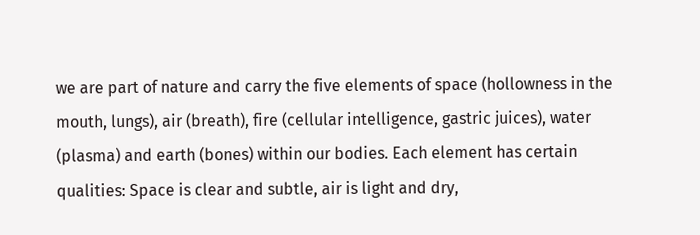we are part of nature and carry the five elements of space (hollowness in the mouth, lungs), air (breath), fire (cellular intelligence, gastric juices), water (plasma) and earth (bones) within our bodies. Each element has certain qualities: Space is clear and subtle, air is light and dry,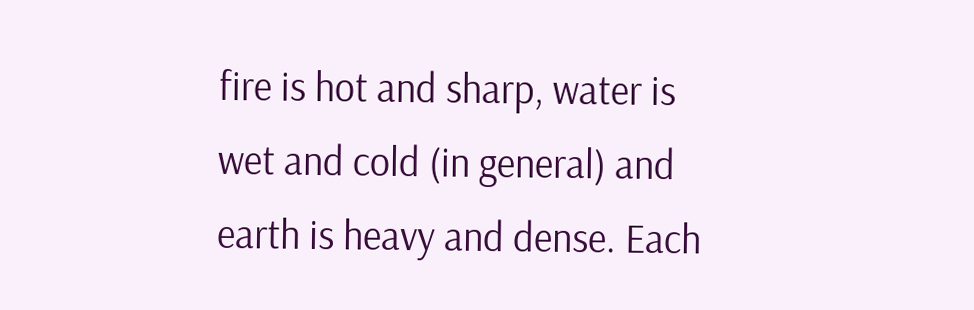fire is hot and sharp, water is wet and cold (in general) and earth is heavy and dense. Each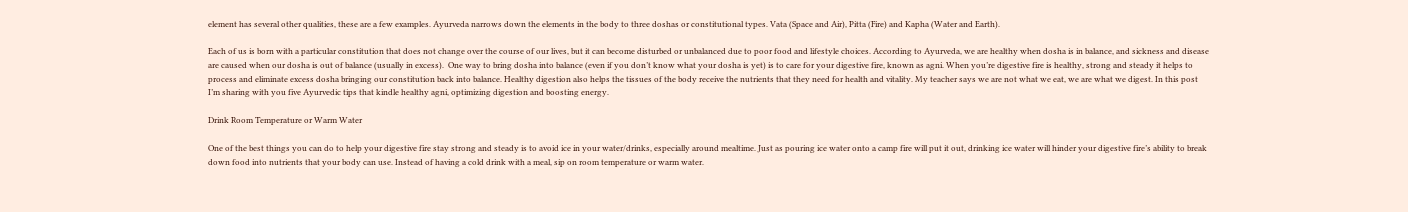element has several other qualities, these are a few examples. Ayurveda narrows down the elements in the body to three doshas or constitutional types. Vata (Space and Air), Pitta (Fire) and Kapha (Water and Earth).

Each of us is born with a particular constitution that does not change over the course of our lives, but it can become disturbed or unbalanced due to poor food and lifestyle choices. According to Ayurveda, we are healthy when dosha is in balance, and sickness and disease are caused when our dosha is out of balance (usually in excess).  One way to bring dosha into balance (even if you don’t know what your dosha is yet) is to care for your digestive fire, known as agni. When you’re digestive fire is healthy, strong and steady it helps to process and eliminate excess dosha bringing our constitution back into balance. Healthy digestion also helps the tissues of the body receive the nutrients that they need for health and vitality. My teacher says we are not what we eat, we are what we digest. In this post I’m sharing with you five Ayurvedic tips that kindle healthy agni, optimizing digestion and boosting energy.

Drink Room Temperature or Warm Water

One of the best things you can do to help your digestive fire stay strong and steady is to avoid ice in your water/drinks, especially around mealtime. Just as pouring ice water onto a camp fire will put it out, drinking ice water will hinder your digestive fire’s ability to break down food into nutrients that your body can use. Instead of having a cold drink with a meal, sip on room temperature or warm water.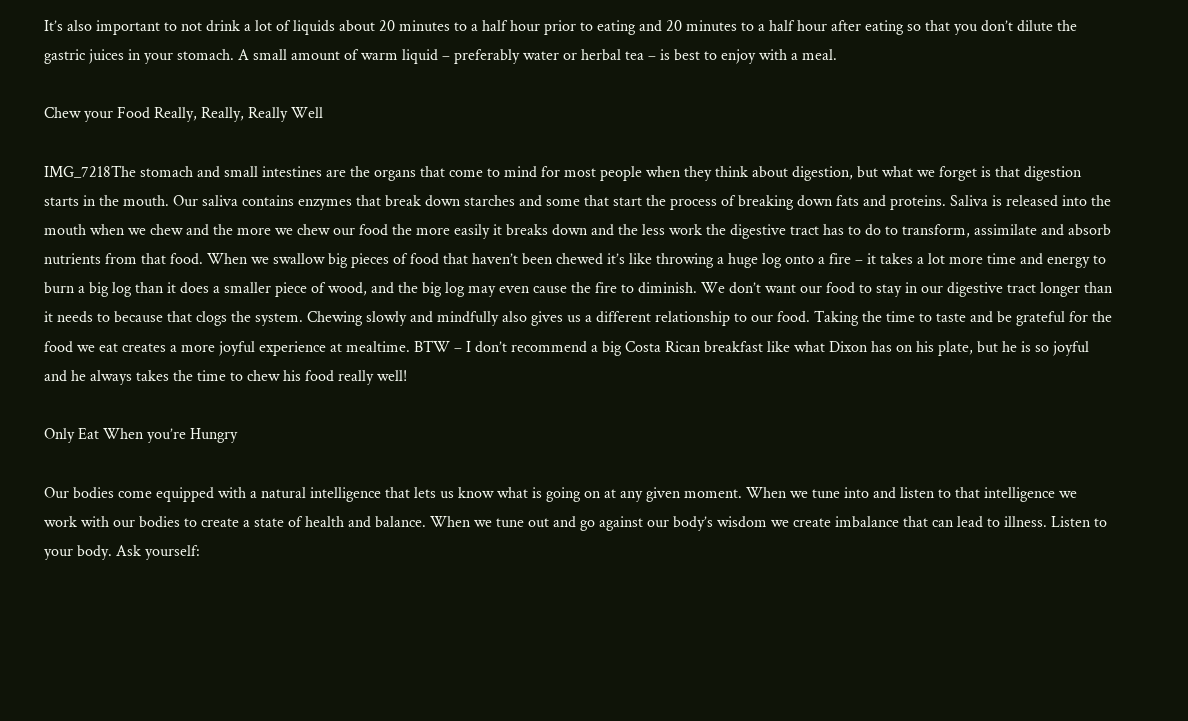It’s also important to not drink a lot of liquids about 20 minutes to a half hour prior to eating and 20 minutes to a half hour after eating so that you don’t dilute the gastric juices in your stomach. A small amount of warm liquid – preferably water or herbal tea – is best to enjoy with a meal.

Chew your Food Really, Really, Really Well

IMG_7218The stomach and small intestines are the organs that come to mind for most people when they think about digestion, but what we forget is that digestion starts in the mouth. Our saliva contains enzymes that break down starches and some that start the process of breaking down fats and proteins. Saliva is released into the mouth when we chew and the more we chew our food the more easily it breaks down and the less work the digestive tract has to do to transform, assimilate and absorb nutrients from that food. When we swallow big pieces of food that haven’t been chewed it’s like throwing a huge log onto a fire – it takes a lot more time and energy to burn a big log than it does a smaller piece of wood, and the big log may even cause the fire to diminish. We don’t want our food to stay in our digestive tract longer than it needs to because that clogs the system. Chewing slowly and mindfully also gives us a different relationship to our food. Taking the time to taste and be grateful for the food we eat creates a more joyful experience at mealtime. BTW – I don’t recommend a big Costa Rican breakfast like what Dixon has on his plate, but he is so joyful and he always takes the time to chew his food really well!

Only Eat When you’re Hungry

Our bodies come equipped with a natural intelligence that lets us know what is going on at any given moment. When we tune into and listen to that intelligence we work with our bodies to create a state of health and balance. When we tune out and go against our body’s wisdom we create imbalance that can lead to illness. Listen to your body. Ask yourself: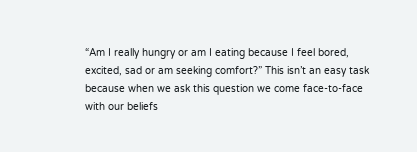“Am I really hungry or am I eating because I feel bored, excited, sad or am seeking comfort?” This isn’t an easy task because when we ask this question we come face-to-face with our beliefs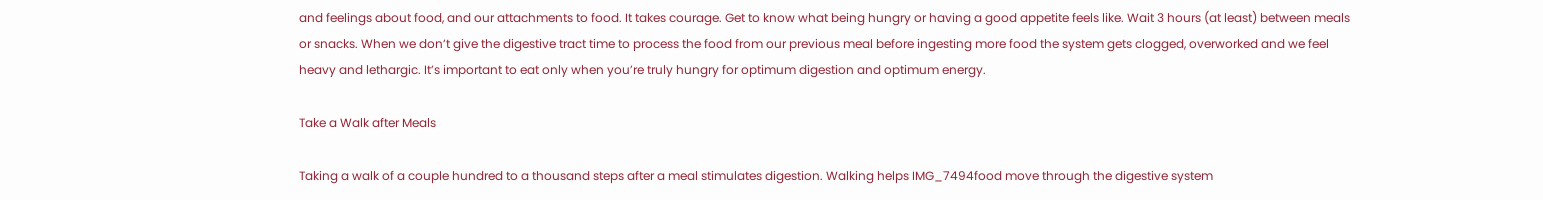and feelings about food, and our attachments to food. It takes courage. Get to know what being hungry or having a good appetite feels like. Wait 3 hours (at least) between meals or snacks. When we don’t give the digestive tract time to process the food from our previous meal before ingesting more food the system gets clogged, overworked and we feel heavy and lethargic. It’s important to eat only when you’re truly hungry for optimum digestion and optimum energy.

Take a Walk after Meals

Taking a walk of a couple hundred to a thousand steps after a meal stimulates digestion. Walking helps IMG_7494food move through the digestive system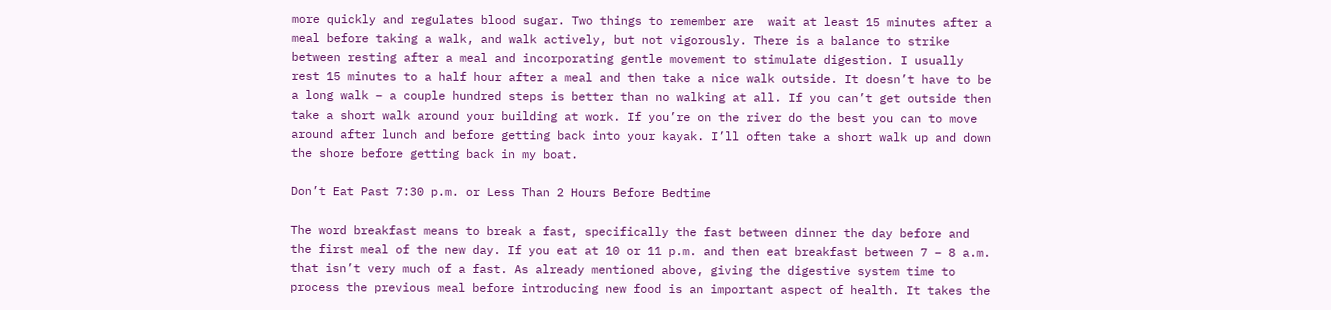more quickly and regulates blood sugar. Two things to remember are  wait at least 15 minutes after a meal before taking a walk, and walk actively, but not vigorously. There is a balance to strike between resting after a meal and incorporating gentle movement to stimulate digestion. I usually rest 15 minutes to a half hour after a meal and then take a nice walk outside. It doesn’t have to be a long walk – a couple hundred steps is better than no walking at all. If you can’t get outside then take a short walk around your building at work. If you’re on the river do the best you can to move around after lunch and before getting back into your kayak. I’ll often take a short walk up and down the shore before getting back in my boat.

Don’t Eat Past 7:30 p.m. or Less Than 2 Hours Before Bedtime

The word breakfast means to break a fast, specifically the fast between dinner the day before and the first meal of the new day. If you eat at 10 or 11 p.m. and then eat breakfast between 7 – 8 a.m. that isn’t very much of a fast. As already mentioned above, giving the digestive system time to process the previous meal before introducing new food is an important aspect of health. It takes the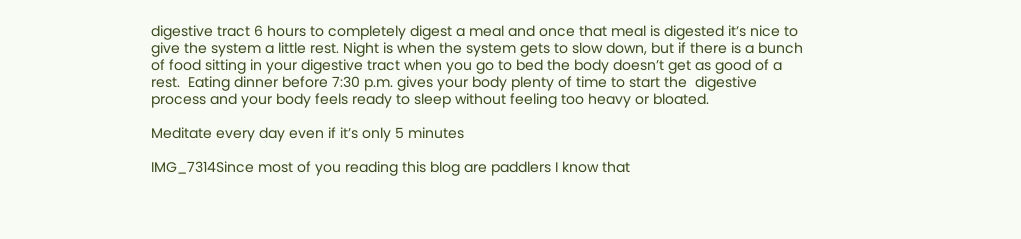digestive tract 6 hours to completely digest a meal and once that meal is digested it’s nice to give the system a little rest. Night is when the system gets to slow down, but if there is a bunch of food sitting in your digestive tract when you go to bed the body doesn’t get as good of a rest.  Eating dinner before 7:30 p.m. gives your body plenty of time to start the  digestive process and your body feels ready to sleep without feeling too heavy or bloated.

Meditate every day even if it’s only 5 minutes

IMG_7314Since most of you reading this blog are paddlers I know that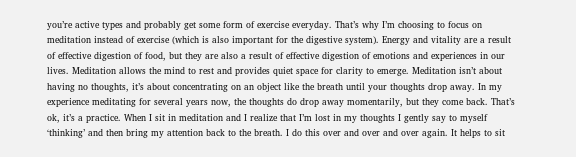you’re active types and probably get some form of exercise everyday. That’s why I’m choosing to focus on meditation instead of exercise (which is also important for the digestive system). Energy and vitality are a result of effective digestion of food, but they are also a result of effective digestion of emotions and experiences in our lives. Meditation allows the mind to rest and provides quiet space for clarity to emerge. Meditation isn’t about having no thoughts, it’s about concentrating on an object like the breath until your thoughts drop away. In my experience meditating for several years now, the thoughts do drop away momentarily, but they come back. That’s ok, it’s a practice. When I sit in meditation and I realize that I’m lost in my thoughts I gently say to myself ‘thinking’ and then bring my attention back to the breath. I do this over and over and over again. It helps to sit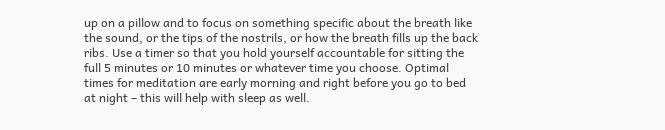up on a pillow and to focus on something specific about the breath like the sound, or the tips of the nostrils, or how the breath fills up the back ribs. Use a timer so that you hold yourself accountable for sitting the full 5 minutes or 10 minutes or whatever time you choose. Optimal times for meditation are early morning and right before you go to bed at night – this will help with sleep as well.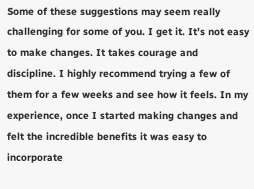Some of these suggestions may seem really challenging for some of you. I get it. It’s not easy to make changes. It takes courage and discipline. I highly recommend trying a few of them for a few weeks and see how it feels. In my experience, once I started making changes and felt the incredible benefits it was easy to incorporate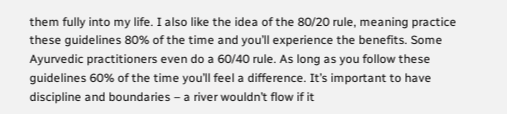them fully into my life. I also like the idea of the 80/20 rule, meaning practice these guidelines 80% of the time and you’ll experience the benefits. Some Ayurvedic practitioners even do a 60/40 rule. As long as you follow these guidelines 60% of the time you’ll feel a difference. It’s important to have discipline and boundaries – a river wouldn’t flow if it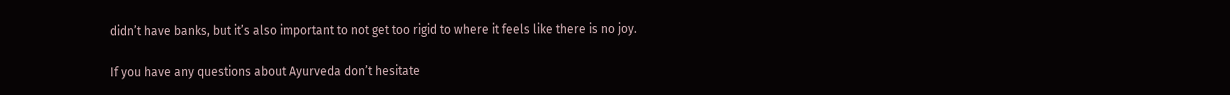didn’t have banks, but it’s also important to not get too rigid to where it feels like there is no joy.

If you have any questions about Ayurveda don’t hesitate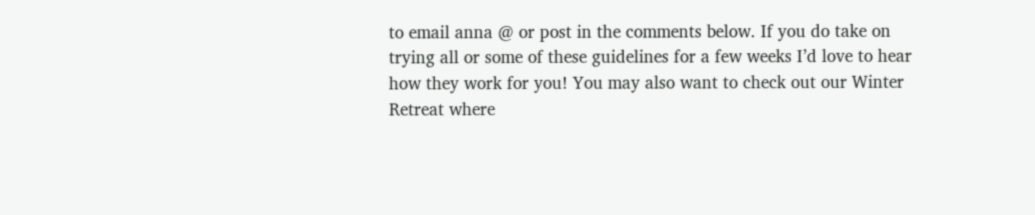to email anna @ or post in the comments below. If you do take on trying all or some of these guidelines for a few weeks I’d love to hear how they work for you! You may also want to check out our Winter Retreat where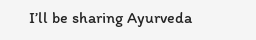I’ll be sharing Ayurveda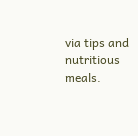via tips and nutritious meals.